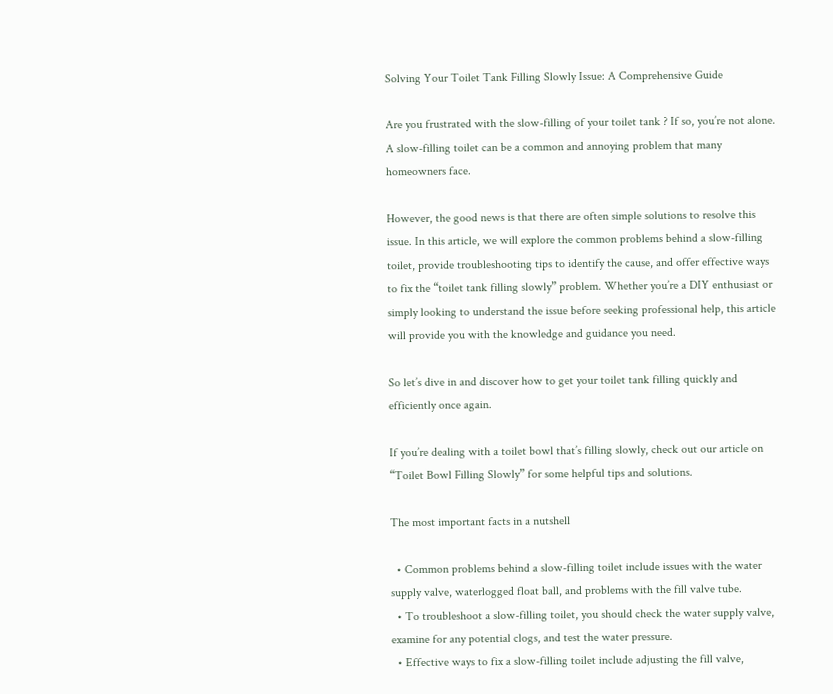Solving Your Toilet Tank Filling Slowly Issue: A Comprehensive Guide

Are you frustrated with the slow-filling of your toilet tank ? If so, you’re not alone. A slow-filling toilet can be a common and annoying problem that many homeowners face.

However, the good news is that there are often simple solutions to resolve this issue. In this article, we will explore the common problems behind a slow-filling toilet, provide troubleshooting tips to identify the cause, and offer effective ways to fix the “toilet tank filling slowly” problem. Whether you’re a DIY enthusiast or simply looking to understand the issue before seeking professional help, this article will provide you with the knowledge and guidance you need.

So let’s dive in and discover how to get your toilet tank filling quickly and efficiently once again.

If you’re dealing with a toilet bowl that’s filling slowly, check out our article on “Toilet Bowl Filling Slowly” for some helpful tips and solutions.

The most important facts in a nutshell

  • Common problems behind a slow-filling toilet include issues with the water supply valve, waterlogged float ball, and problems with the fill valve tube.
  • To troubleshoot a slow-filling toilet, you should check the water supply valve, examine for any potential clogs, and test the water pressure.
  • Effective ways to fix a slow-filling toilet include adjusting the fill valve,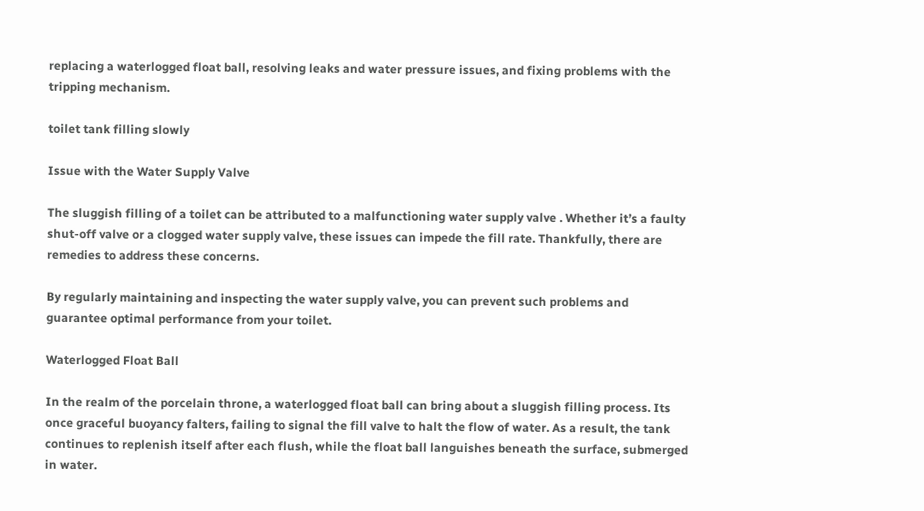replacing a waterlogged float ball, resolving leaks and water pressure issues, and fixing problems with the tripping mechanism.

toilet tank filling slowly

Issue with the Water Supply Valve

The sluggish filling of a toilet can be attributed to a malfunctioning water supply valve . Whether it’s a faulty shut-off valve or a clogged water supply valve, these issues can impede the fill rate. Thankfully, there are remedies to address these concerns.

By regularly maintaining and inspecting the water supply valve, you can prevent such problems and guarantee optimal performance from your toilet.

Waterlogged Float Ball

In the realm of the porcelain throne, a waterlogged float ball can bring about a sluggish filling process. Its once graceful buoyancy falters, failing to signal the fill valve to halt the flow of water. As a result, the tank continues to replenish itself after each flush, while the float ball languishes beneath the surface, submerged in water.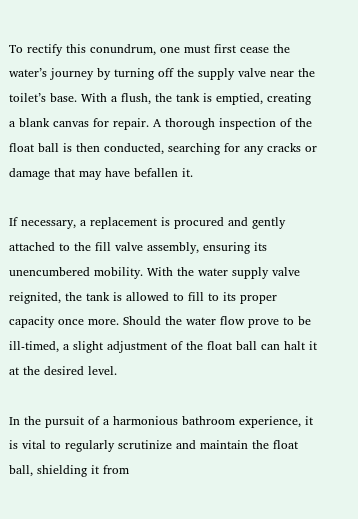To rectify this conundrum, one must first cease the water’s journey by turning off the supply valve near the toilet’s base. With a flush, the tank is emptied, creating a blank canvas for repair. A thorough inspection of the float ball is then conducted, searching for any cracks or damage that may have befallen it.

If necessary, a replacement is procured and gently attached to the fill valve assembly, ensuring its unencumbered mobility. With the water supply valve reignited, the tank is allowed to fill to its proper capacity once more. Should the water flow prove to be ill-timed, a slight adjustment of the float ball can halt it at the desired level.

In the pursuit of a harmonious bathroom experience, it is vital to regularly scrutinize and maintain the float ball, shielding it from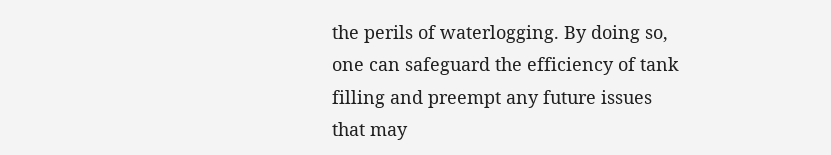the perils of waterlogging. By doing so, one can safeguard the efficiency of tank filling and preempt any future issues that may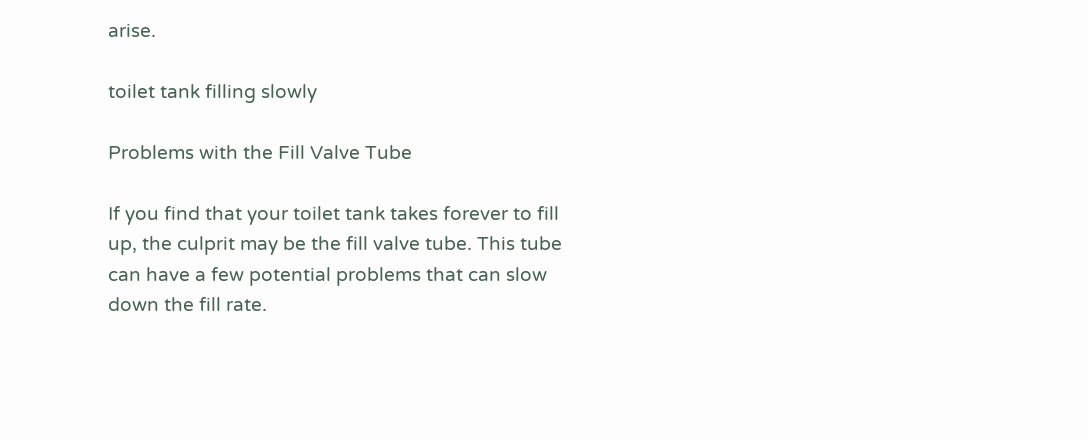arise.

toilet tank filling slowly

Problems with the Fill Valve Tube

If you find that your toilet tank takes forever to fill up, the culprit may be the fill valve tube. This tube can have a few potential problems that can slow down the fill rate.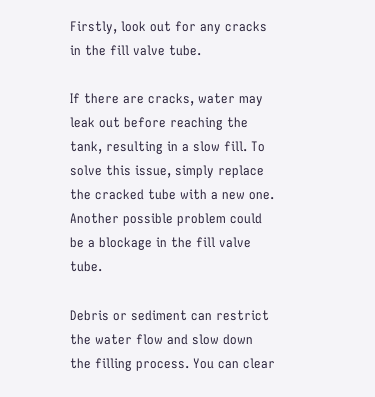Firstly, look out for any cracks in the fill valve tube.

If there are cracks, water may leak out before reaching the tank, resulting in a slow fill. To solve this issue, simply replace the cracked tube with a new one. Another possible problem could be a blockage in the fill valve tube.

Debris or sediment can restrict the water flow and slow down the filling process. You can clear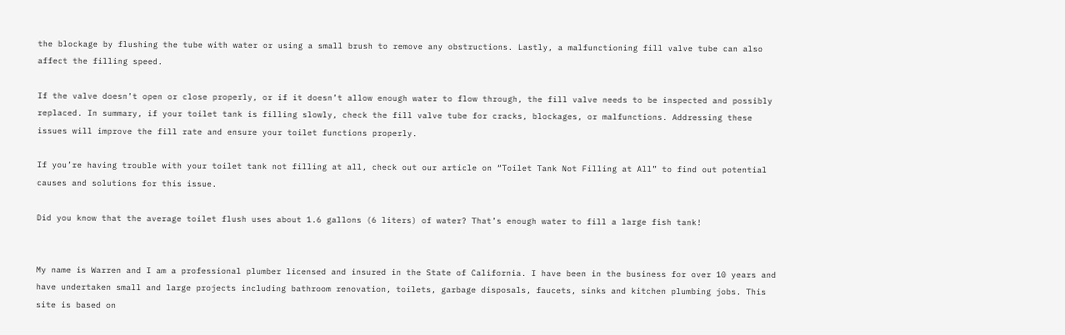the blockage by flushing the tube with water or using a small brush to remove any obstructions. Lastly, a malfunctioning fill valve tube can also affect the filling speed.

If the valve doesn’t open or close properly, or if it doesn’t allow enough water to flow through, the fill valve needs to be inspected and possibly replaced. In summary, if your toilet tank is filling slowly, check the fill valve tube for cracks, blockages, or malfunctions. Addressing these issues will improve the fill rate and ensure your toilet functions properly.

If you’re having trouble with your toilet tank not filling at all, check out our article on “Toilet Tank Not Filling at All” to find out potential causes and solutions for this issue.

Did you know that the average toilet flush uses about 1.6 gallons (6 liters) of water? That’s enough water to fill a large fish tank!


My name is Warren and I am a professional plumber licensed and insured in the State of California. I have been in the business for over 10 years and have undertaken small and large projects including bathroom renovation, toilets, garbage disposals, faucets, sinks and kitchen plumbing jobs. This site is based on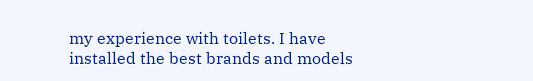my experience with toilets. I have installed the best brands and models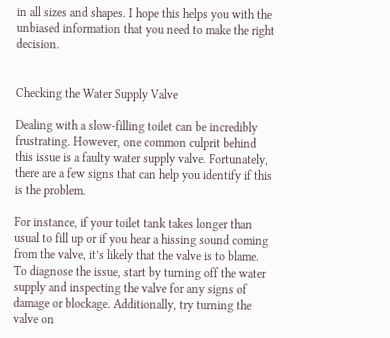in all sizes and shapes. I hope this helps you with the unbiased information that you need to make the right decision.


Checking the Water Supply Valve

Dealing with a slow-filling toilet can be incredibly frustrating. However, one common culprit behind this issue is a faulty water supply valve. Fortunately, there are a few signs that can help you identify if this is the problem.

For instance, if your toilet tank takes longer than usual to fill up or if you hear a hissing sound coming from the valve, it’s likely that the valve is to blame. To diagnose the issue, start by turning off the water supply and inspecting the valve for any signs of damage or blockage. Additionally, try turning the valve on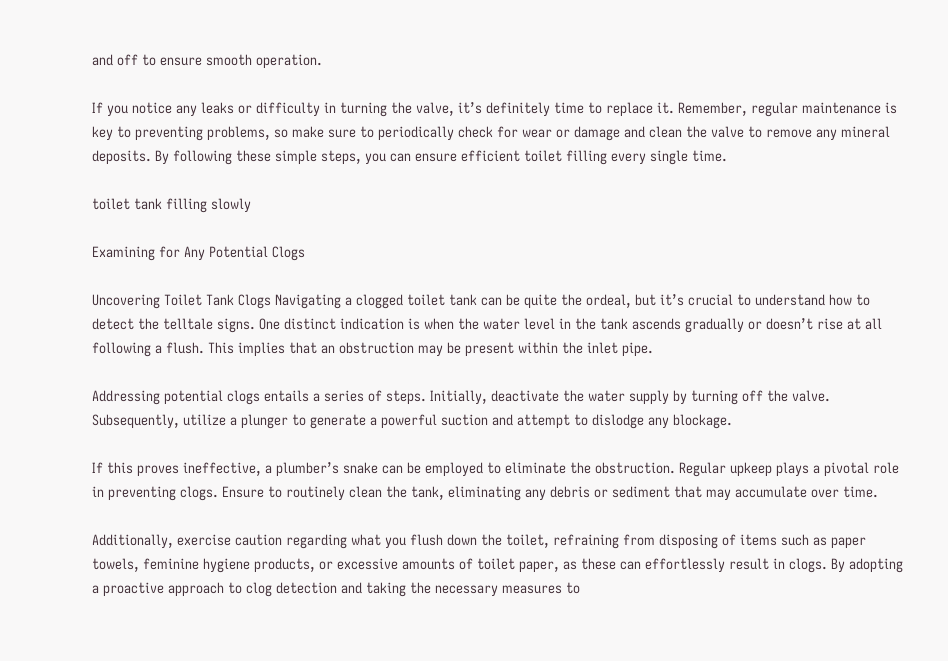and off to ensure smooth operation.

If you notice any leaks or difficulty in turning the valve, it’s definitely time to replace it. Remember, regular maintenance is key to preventing problems, so make sure to periodically check for wear or damage and clean the valve to remove any mineral deposits. By following these simple steps, you can ensure efficient toilet filling every single time.

toilet tank filling slowly

Examining for Any Potential Clogs

Uncovering Toilet Tank Clogs Navigating a clogged toilet tank can be quite the ordeal, but it’s crucial to understand how to detect the telltale signs. One distinct indication is when the water level in the tank ascends gradually or doesn’t rise at all following a flush. This implies that an obstruction may be present within the inlet pipe.

Addressing potential clogs entails a series of steps. Initially, deactivate the water supply by turning off the valve. Subsequently, utilize a plunger to generate a powerful suction and attempt to dislodge any blockage.

If this proves ineffective, a plumber’s snake can be employed to eliminate the obstruction. Regular upkeep plays a pivotal role in preventing clogs. Ensure to routinely clean the tank, eliminating any debris or sediment that may accumulate over time.

Additionally, exercise caution regarding what you flush down the toilet, refraining from disposing of items such as paper towels, feminine hygiene products, or excessive amounts of toilet paper, as these can effortlessly result in clogs. By adopting a proactive approach to clog detection and taking the necessary measures to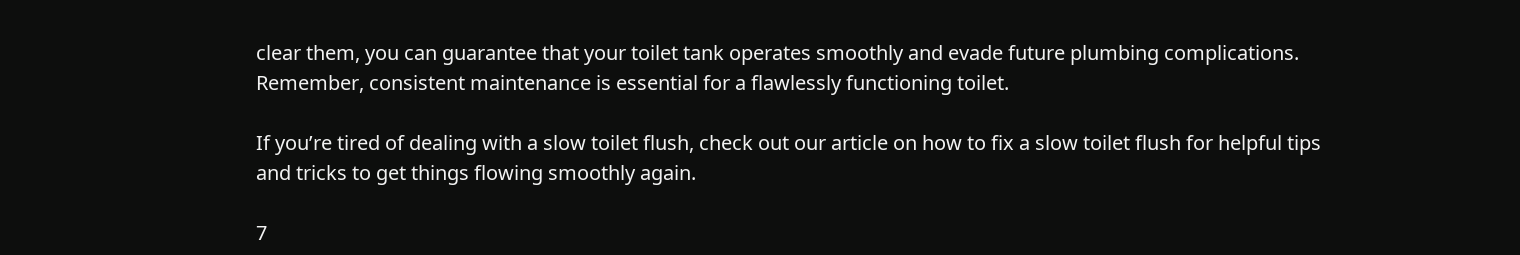clear them, you can guarantee that your toilet tank operates smoothly and evade future plumbing complications. Remember, consistent maintenance is essential for a flawlessly functioning toilet.

If you’re tired of dealing with a slow toilet flush, check out our article on how to fix a slow toilet flush for helpful tips and tricks to get things flowing smoothly again.

7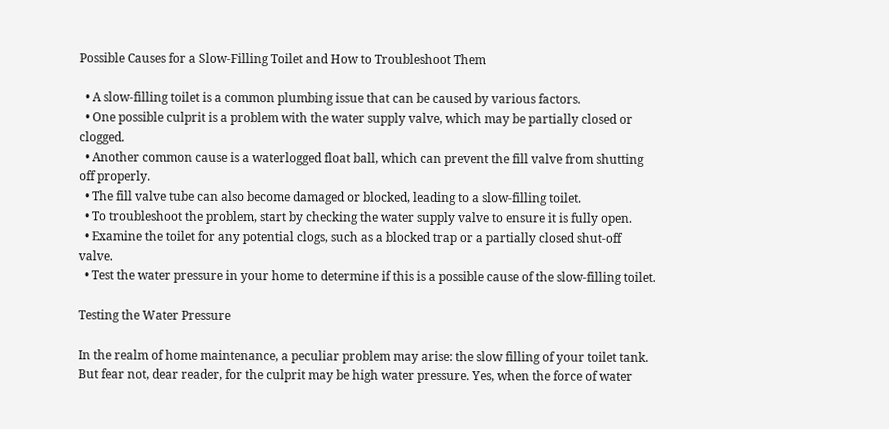Possible Causes for a Slow-Filling Toilet and How to Troubleshoot Them

  • A slow-filling toilet is a common plumbing issue that can be caused by various factors.
  • One possible culprit is a problem with the water supply valve, which may be partially closed or clogged.
  • Another common cause is a waterlogged float ball, which can prevent the fill valve from shutting off properly.
  • The fill valve tube can also become damaged or blocked, leading to a slow-filling toilet.
  • To troubleshoot the problem, start by checking the water supply valve to ensure it is fully open.
  • Examine the toilet for any potential clogs, such as a blocked trap or a partially closed shut-off valve.
  • Test the water pressure in your home to determine if this is a possible cause of the slow-filling toilet.

Testing the Water Pressure

In the realm of home maintenance, a peculiar problem may arise: the slow filling of your toilet tank. But fear not, dear reader, for the culprit may be high water pressure. Yes, when the force of water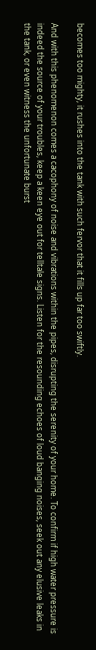becomes too mighty, it rushes into the tank with such fervor that it fills up far too swiftly.

And with this phenomenon comes a cacophony of noise and vibrations within the pipes, disrupting the serenity of your home. To confirm if high water pressure is indeed the source of your troubles, keep a keen eye out for telltale signs. Listen for the resounding echoes of loud banging noises, seek out any elusive leaks in the tank, or even witness the unfortunate burst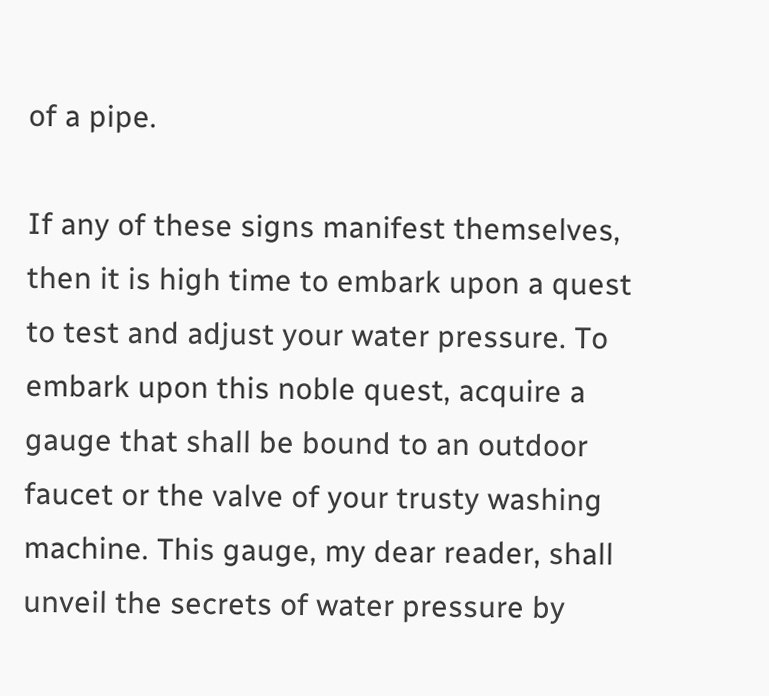of a pipe.

If any of these signs manifest themselves, then it is high time to embark upon a quest to test and adjust your water pressure. To embark upon this noble quest, acquire a gauge that shall be bound to an outdoor faucet or the valve of your trusty washing machine. This gauge, my dear reader, shall unveil the secrets of water pressure by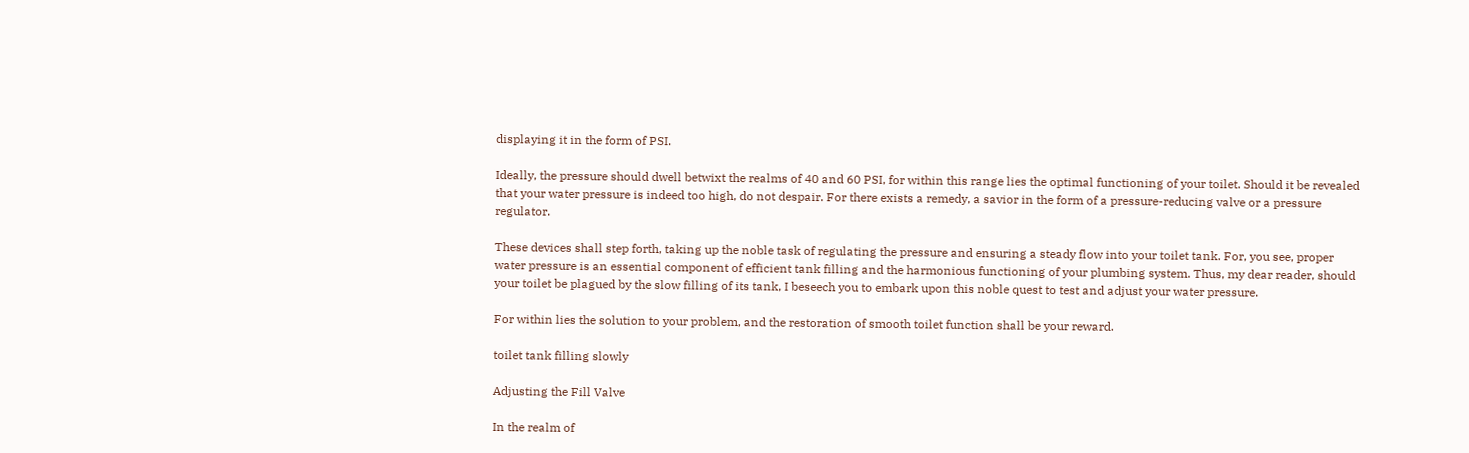displaying it in the form of PSI.

Ideally, the pressure should dwell betwixt the realms of 40 and 60 PSI, for within this range lies the optimal functioning of your toilet. Should it be revealed that your water pressure is indeed too high, do not despair. For there exists a remedy, a savior in the form of a pressure-reducing valve or a pressure regulator.

These devices shall step forth, taking up the noble task of regulating the pressure and ensuring a steady flow into your toilet tank. For, you see, proper water pressure is an essential component of efficient tank filling and the harmonious functioning of your plumbing system. Thus, my dear reader, should your toilet be plagued by the slow filling of its tank, I beseech you to embark upon this noble quest to test and adjust your water pressure.

For within lies the solution to your problem, and the restoration of smooth toilet function shall be your reward.

toilet tank filling slowly

Adjusting the Fill Valve

In the realm of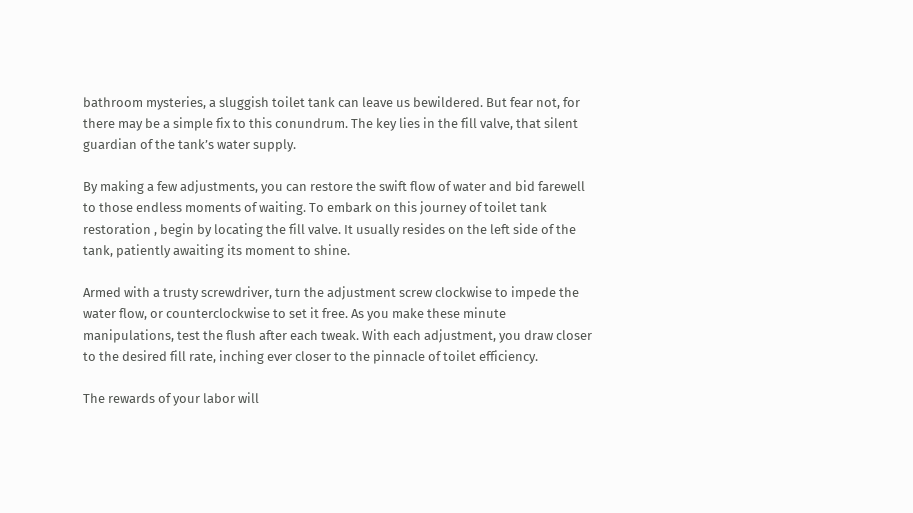bathroom mysteries, a sluggish toilet tank can leave us bewildered. But fear not, for there may be a simple fix to this conundrum. The key lies in the fill valve, that silent guardian of the tank’s water supply.

By making a few adjustments, you can restore the swift flow of water and bid farewell to those endless moments of waiting. To embark on this journey of toilet tank restoration , begin by locating the fill valve. It usually resides on the left side of the tank, patiently awaiting its moment to shine.

Armed with a trusty screwdriver, turn the adjustment screw clockwise to impede the water flow, or counterclockwise to set it free. As you make these minute manipulations, test the flush after each tweak. With each adjustment, you draw closer to the desired fill rate, inching ever closer to the pinnacle of toilet efficiency.

The rewards of your labor will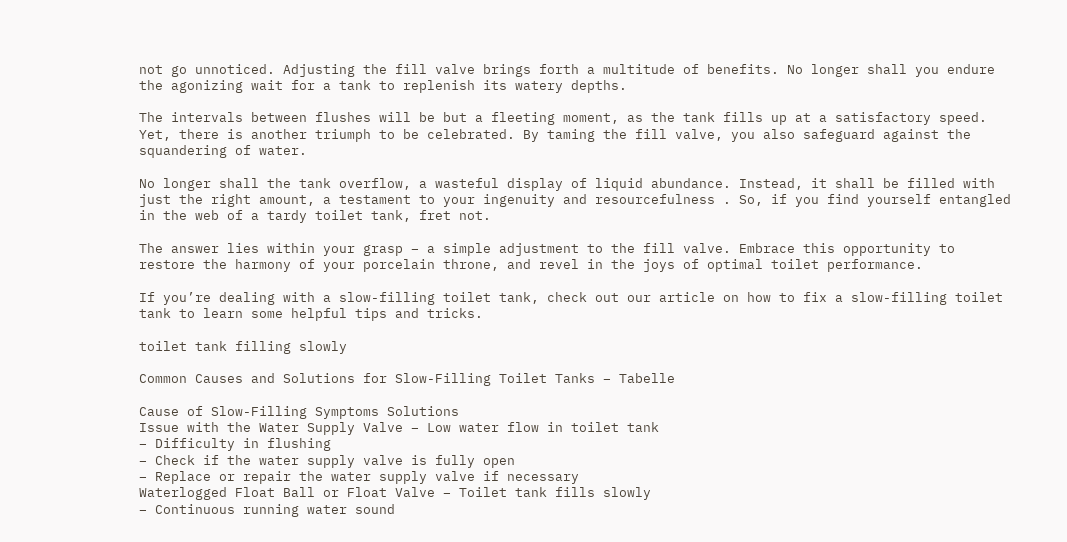not go unnoticed. Adjusting the fill valve brings forth a multitude of benefits. No longer shall you endure the agonizing wait for a tank to replenish its watery depths.

The intervals between flushes will be but a fleeting moment, as the tank fills up at a satisfactory speed. Yet, there is another triumph to be celebrated. By taming the fill valve, you also safeguard against the squandering of water.

No longer shall the tank overflow, a wasteful display of liquid abundance. Instead, it shall be filled with just the right amount, a testament to your ingenuity and resourcefulness . So, if you find yourself entangled in the web of a tardy toilet tank, fret not.

The answer lies within your grasp – a simple adjustment to the fill valve. Embrace this opportunity to restore the harmony of your porcelain throne, and revel in the joys of optimal toilet performance.

If you’re dealing with a slow-filling toilet tank, check out our article on how to fix a slow-filling toilet tank to learn some helpful tips and tricks.

toilet tank filling slowly

Common Causes and Solutions for Slow-Filling Toilet Tanks – Tabelle

Cause of Slow-Filling Symptoms Solutions
Issue with the Water Supply Valve – Low water flow in toilet tank
– Difficulty in flushing
– Check if the water supply valve is fully open
– Replace or repair the water supply valve if necessary
Waterlogged Float Ball or Float Valve – Toilet tank fills slowly
– Continuous running water sound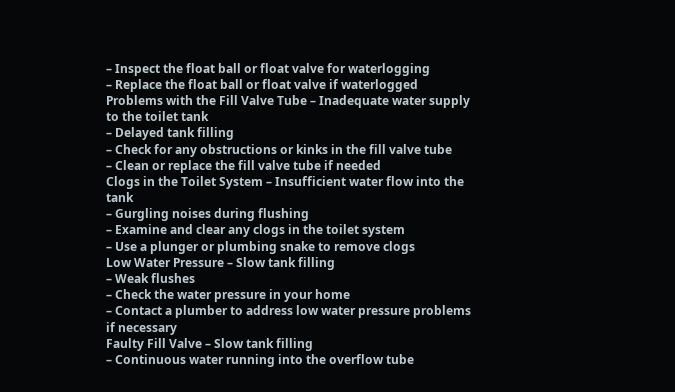– Inspect the float ball or float valve for waterlogging
– Replace the float ball or float valve if waterlogged
Problems with the Fill Valve Tube – Inadequate water supply to the toilet tank
– Delayed tank filling
– Check for any obstructions or kinks in the fill valve tube
– Clean or replace the fill valve tube if needed
Clogs in the Toilet System – Insufficient water flow into the tank
– Gurgling noises during flushing
– Examine and clear any clogs in the toilet system
– Use a plunger or plumbing snake to remove clogs
Low Water Pressure – Slow tank filling
– Weak flushes
– Check the water pressure in your home
– Contact a plumber to address low water pressure problems if necessary
Faulty Fill Valve – Slow tank filling
– Continuous water running into the overflow tube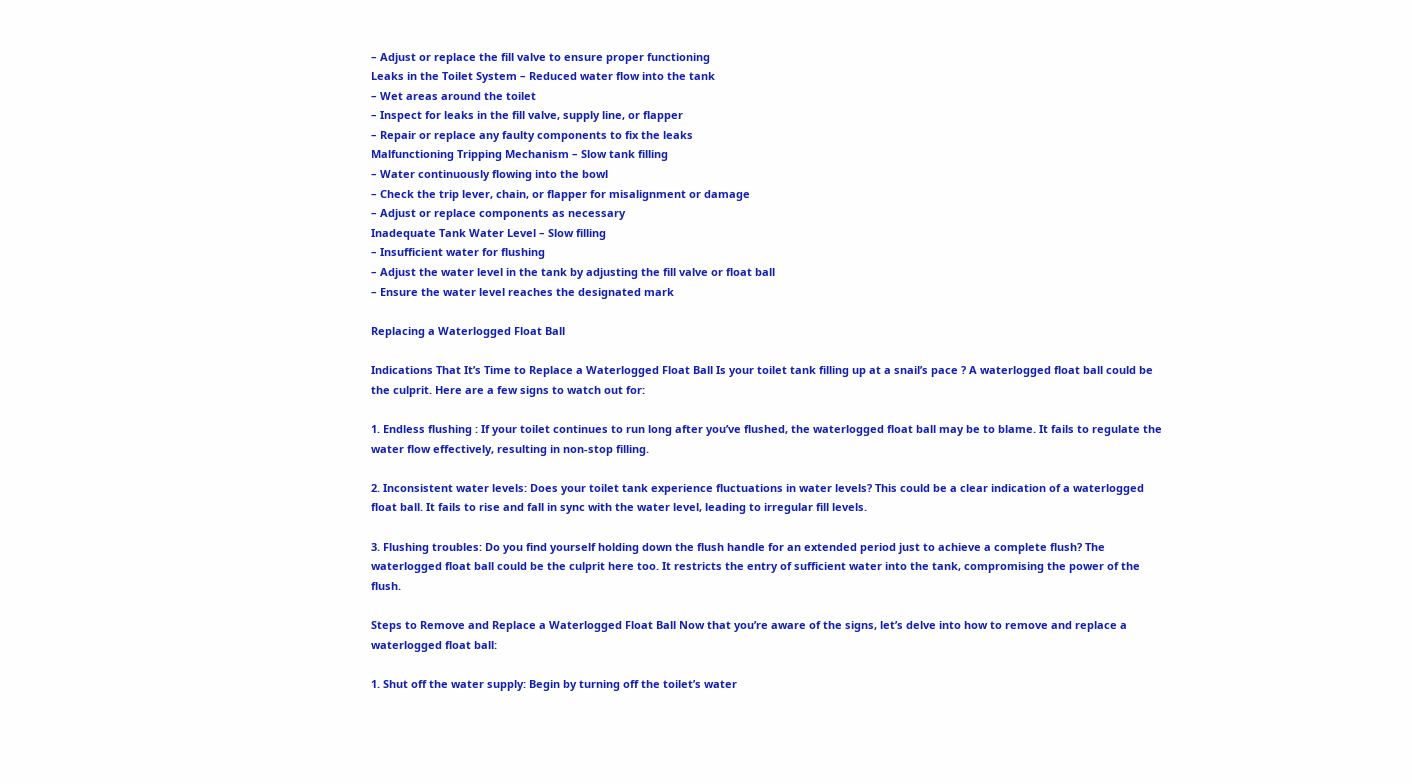– Adjust or replace the fill valve to ensure proper functioning
Leaks in the Toilet System – Reduced water flow into the tank
– Wet areas around the toilet
– Inspect for leaks in the fill valve, supply line, or flapper
– Repair or replace any faulty components to fix the leaks
Malfunctioning Tripping Mechanism – Slow tank filling
– Water continuously flowing into the bowl
– Check the trip lever, chain, or flapper for misalignment or damage
– Adjust or replace components as necessary
Inadequate Tank Water Level – Slow filling
– Insufficient water for flushing
– Adjust the water level in the tank by adjusting the fill valve or float ball
– Ensure the water level reaches the designated mark

Replacing a Waterlogged Float Ball

Indications That It’s Time to Replace a Waterlogged Float Ball Is your toilet tank filling up at a snail’s pace ? A waterlogged float ball could be the culprit. Here are a few signs to watch out for:

1. Endless flushing : If your toilet continues to run long after you’ve flushed, the waterlogged float ball may be to blame. It fails to regulate the water flow effectively, resulting in non-stop filling.

2. Inconsistent water levels: Does your toilet tank experience fluctuations in water levels? This could be a clear indication of a waterlogged float ball. It fails to rise and fall in sync with the water level, leading to irregular fill levels.

3. Flushing troubles: Do you find yourself holding down the flush handle for an extended period just to achieve a complete flush? The waterlogged float ball could be the culprit here too. It restricts the entry of sufficient water into the tank, compromising the power of the flush.

Steps to Remove and Replace a Waterlogged Float Ball Now that you’re aware of the signs, let’s delve into how to remove and replace a waterlogged float ball:

1. Shut off the water supply: Begin by turning off the toilet’s water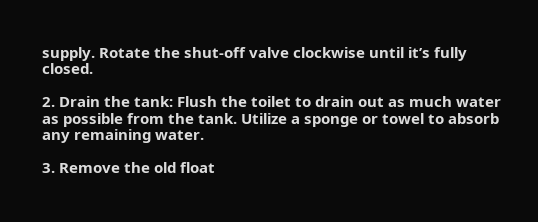supply. Rotate the shut-off valve clockwise until it’s fully closed.

2. Drain the tank: Flush the toilet to drain out as much water as possible from the tank. Utilize a sponge or towel to absorb any remaining water.

3. Remove the old float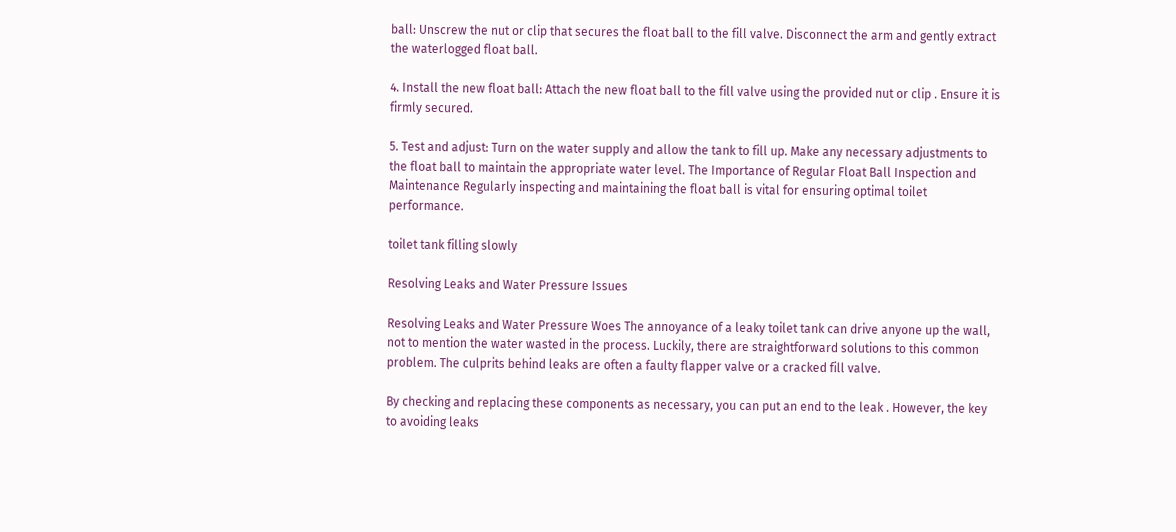ball: Unscrew the nut or clip that secures the float ball to the fill valve. Disconnect the arm and gently extract the waterlogged float ball.

4. Install the new float ball: Attach the new float ball to the fill valve using the provided nut or clip . Ensure it is firmly secured.

5. Test and adjust: Turn on the water supply and allow the tank to fill up. Make any necessary adjustments to the float ball to maintain the appropriate water level. The Importance of Regular Float Ball Inspection and Maintenance Regularly inspecting and maintaining the float ball is vital for ensuring optimal toilet performance.

toilet tank filling slowly

Resolving Leaks and Water Pressure Issues

Resolving Leaks and Water Pressure Woes The annoyance of a leaky toilet tank can drive anyone up the wall, not to mention the water wasted in the process. Luckily, there are straightforward solutions to this common problem. The culprits behind leaks are often a faulty flapper valve or a cracked fill valve.

By checking and replacing these components as necessary, you can put an end to the leak . However, the key to avoiding leaks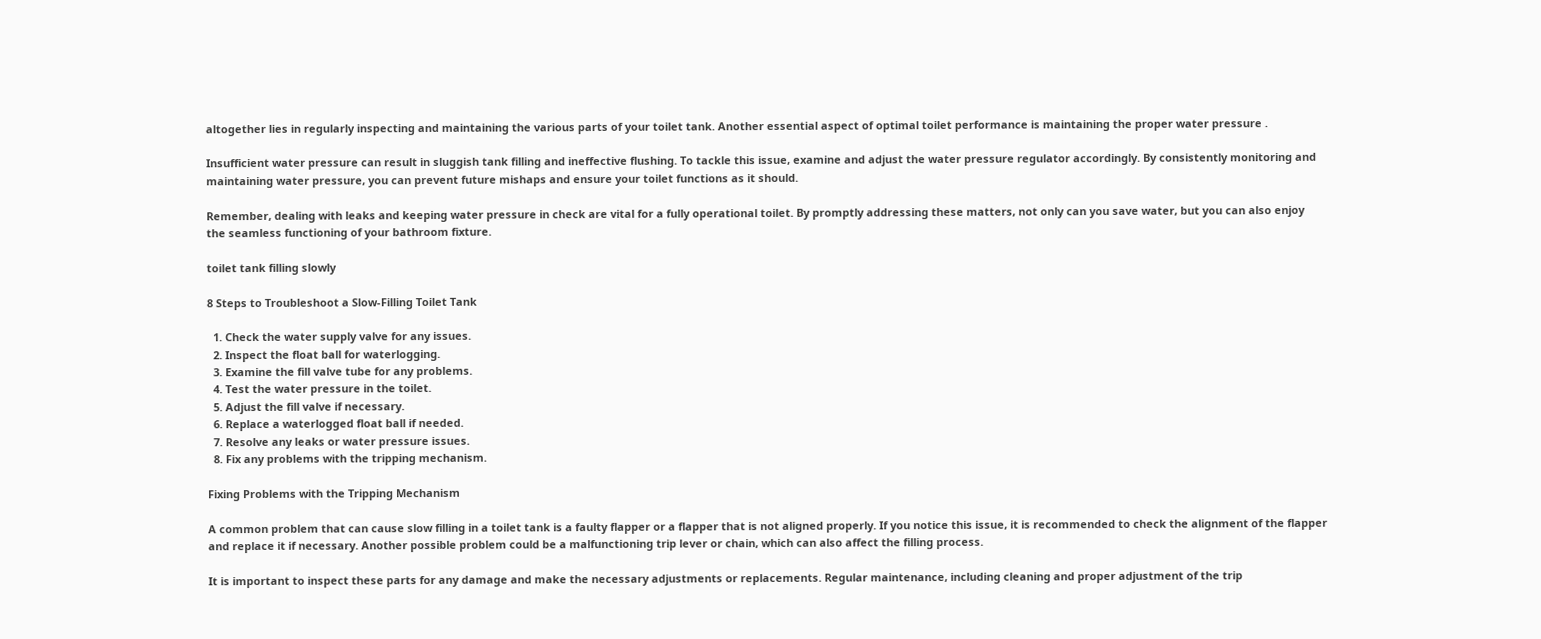altogether lies in regularly inspecting and maintaining the various parts of your toilet tank. Another essential aspect of optimal toilet performance is maintaining the proper water pressure .

Insufficient water pressure can result in sluggish tank filling and ineffective flushing. To tackle this issue, examine and adjust the water pressure regulator accordingly. By consistently monitoring and maintaining water pressure, you can prevent future mishaps and ensure your toilet functions as it should.

Remember, dealing with leaks and keeping water pressure in check are vital for a fully operational toilet. By promptly addressing these matters, not only can you save water, but you can also enjoy the seamless functioning of your bathroom fixture.

toilet tank filling slowly

8 Steps to Troubleshoot a Slow-Filling Toilet Tank

  1. Check the water supply valve for any issues.
  2. Inspect the float ball for waterlogging.
  3. Examine the fill valve tube for any problems.
  4. Test the water pressure in the toilet.
  5. Adjust the fill valve if necessary.
  6. Replace a waterlogged float ball if needed.
  7. Resolve any leaks or water pressure issues.
  8. Fix any problems with the tripping mechanism.

Fixing Problems with the Tripping Mechanism

A common problem that can cause slow filling in a toilet tank is a faulty flapper or a flapper that is not aligned properly. If you notice this issue, it is recommended to check the alignment of the flapper and replace it if necessary. Another possible problem could be a malfunctioning trip lever or chain, which can also affect the filling process.

It is important to inspect these parts for any damage and make the necessary adjustments or replacements. Regular maintenance, including cleaning and proper adjustment of the trip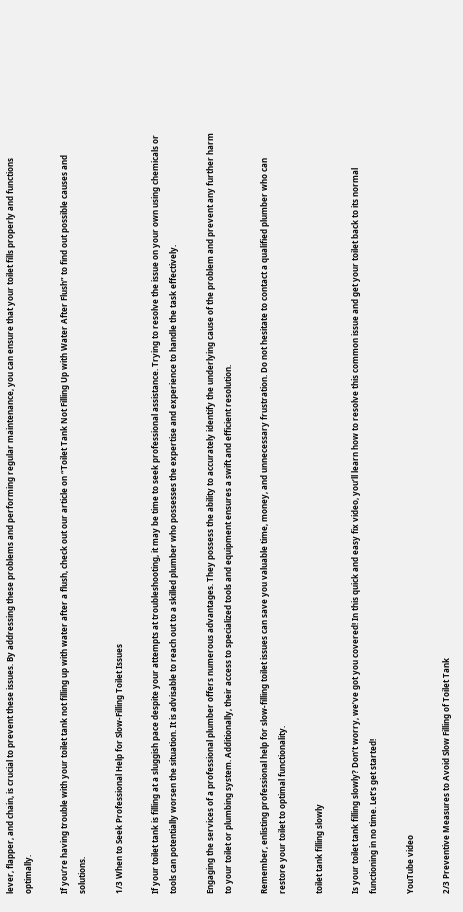lever, flapper, and chain, is crucial to prevent these issues. By addressing these problems and performing regular maintenance, you can ensure that your toilet fills properly and functions optimally.

If you’re having trouble with your toilet tank not filling up with water after a flush, check out our article on “Toilet Tank Not Filling Up with Water After Flush” to find out possible causes and solutions.

1/3 When to Seek Professional Help for Slow-Filling Toilet Issues

If your toilet tank is filling at a sluggish pace despite your attempts at troubleshooting, it may be time to seek professional assistance. Trying to resolve the issue on your own using chemicals or tools can potentially worsen the situation. It is advisable to reach out to a skilled plumber who possesses the expertise and experience to handle the task effectively.

Engaging the services of a professional plumber offers numerous advantages. They possess the ability to accurately identify the underlying cause of the problem and prevent any further harm to your toilet or plumbing system. Additionally, their access to specialized tools and equipment ensures a swift and efficient resolution.

Remember, enlisting professional help for slow-filling toilet issues can save you valuable time, money, and unnecessary frustration. Do not hesitate to contact a qualified plumber who can restore your toilet to optimal functionality.

toilet tank filling slowly

Is your toilet tank filling slowly? Don’t worry, we’ve got you covered! In this quick and easy fix video, you’ll learn how to resolve this common issue and get your toilet back to its normal functioning in no time. Let’s get started!

YouTube video

2/3 Preventive Measures to Avoid Slow Filling of Toilet Tank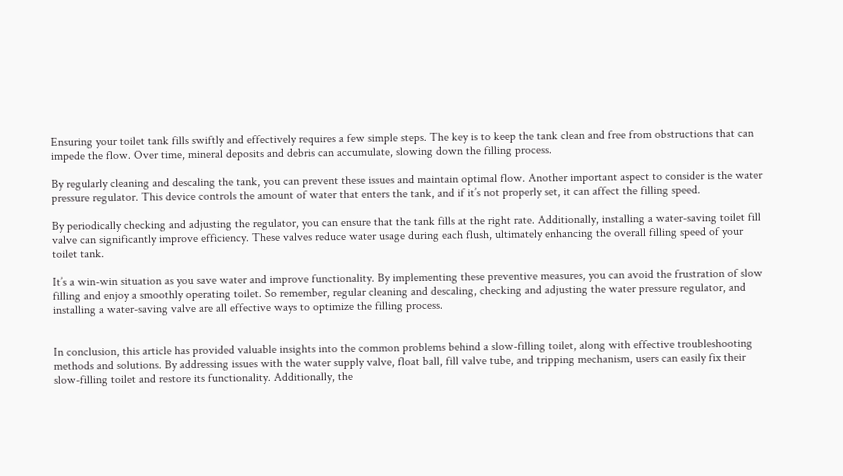Ensuring your toilet tank fills swiftly and effectively requires a few simple steps. The key is to keep the tank clean and free from obstructions that can impede the flow. Over time, mineral deposits and debris can accumulate, slowing down the filling process.

By regularly cleaning and descaling the tank, you can prevent these issues and maintain optimal flow. Another important aspect to consider is the water pressure regulator. This device controls the amount of water that enters the tank, and if it’s not properly set, it can affect the filling speed.

By periodically checking and adjusting the regulator, you can ensure that the tank fills at the right rate. Additionally, installing a water-saving toilet fill valve can significantly improve efficiency. These valves reduce water usage during each flush, ultimately enhancing the overall filling speed of your toilet tank.

It’s a win-win situation as you save water and improve functionality. By implementing these preventive measures, you can avoid the frustration of slow filling and enjoy a smoothly operating toilet. So remember, regular cleaning and descaling, checking and adjusting the water pressure regulator, and installing a water-saving valve are all effective ways to optimize the filling process.


In conclusion, this article has provided valuable insights into the common problems behind a slow-filling toilet, along with effective troubleshooting methods and solutions. By addressing issues with the water supply valve, float ball, fill valve tube, and tripping mechanism, users can easily fix their slow-filling toilet and restore its functionality. Additionally, the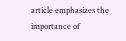article emphasizes the importance of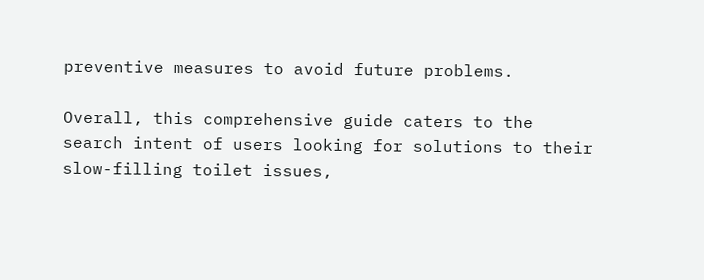preventive measures to avoid future problems.

Overall, this comprehensive guide caters to the search intent of users looking for solutions to their slow-filling toilet issues,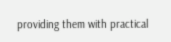providing them with practical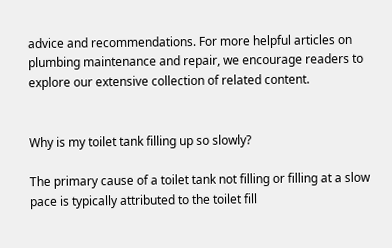advice and recommendations. For more helpful articles on plumbing maintenance and repair, we encourage readers to explore our extensive collection of related content.


Why is my toilet tank filling up so slowly?

The primary cause of a toilet tank not filling or filling at a slow pace is typically attributed to the toilet fill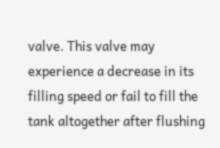valve. This valve may experience a decrease in its filling speed or fail to fill the tank altogether after flushing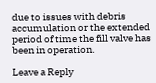due to issues with debris accumulation or the extended period of time the fill valve has been in operation.

Leave a Reply